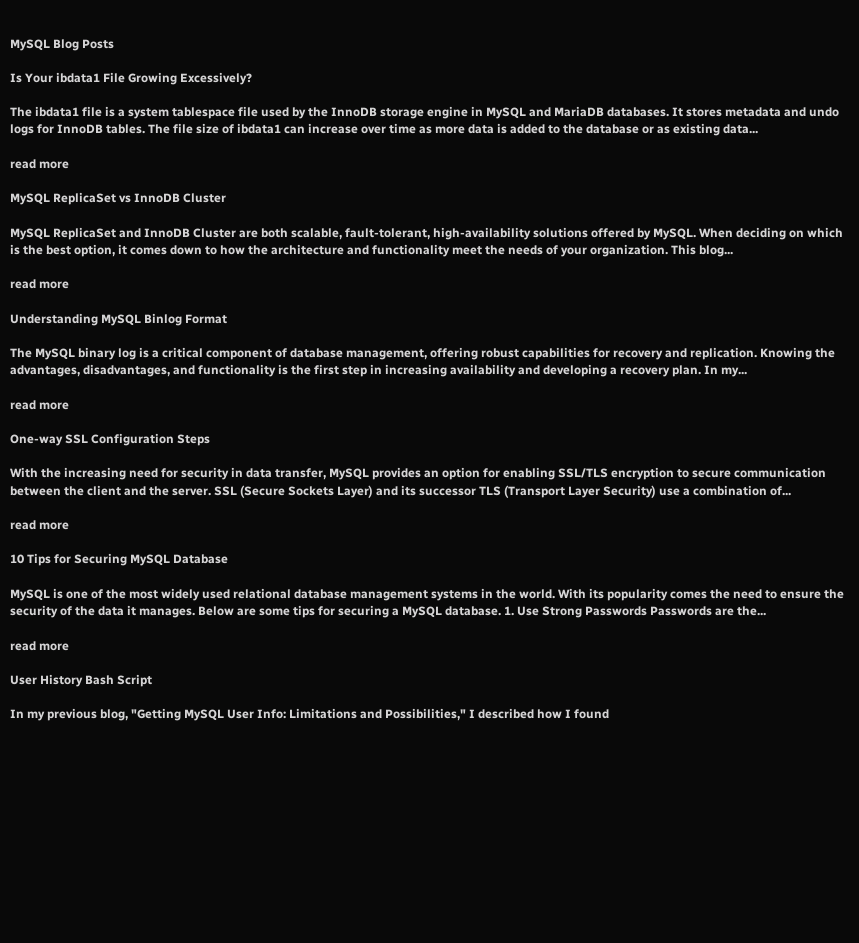MySQL Blog Posts

Is Your ibdata1 File Growing Excessively?

The ibdata1 file is a system tablespace file used by the InnoDB storage engine in MySQL and MariaDB databases. It stores metadata and undo logs for InnoDB tables. The file size of ibdata1 can increase over time as more data is added to the database or as existing data...

read more

MySQL ReplicaSet vs InnoDB Cluster

MySQL ReplicaSet and InnoDB Cluster are both scalable, fault-tolerant, high-availability solutions offered by MySQL. When deciding on which is the best option, it comes down to how the architecture and functionality meet the needs of your organization. This blog...

read more

Understanding MySQL Binlog Format

The MySQL binary log is a critical component of database management, offering robust capabilities for recovery and replication. Knowing the advantages, disadvantages, and functionality is the first step in increasing availability and developing a recovery plan. In my...

read more

One-way SSL Configuration Steps

With the increasing need for security in data transfer, MySQL provides an option for enabling SSL/TLS encryption to secure communication between the client and the server. SSL (Secure Sockets Layer) and its successor TLS (Transport Layer Security) use a combination of...

read more

10 Tips for Securing MySQL Database

MySQL is one of the most widely used relational database management systems in the world. With its popularity comes the need to ensure the security of the data it manages. Below are some tips for securing a MySQL database. 1. Use Strong Passwords Passwords are the...

read more

User History Bash Script

In my previous blog, "Getting MySQL User Info: Limitations and Possibilities," I described how I found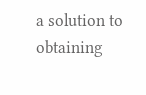a solution to obtaining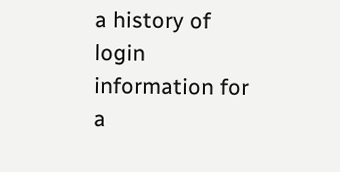a history of login information for a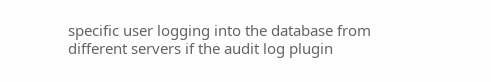specific user logging into the database from different servers if the audit log plugin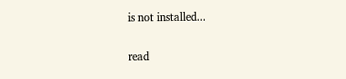is not installed...

read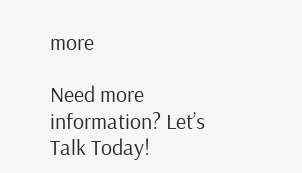more

Need more information? Let’s Talk Today!